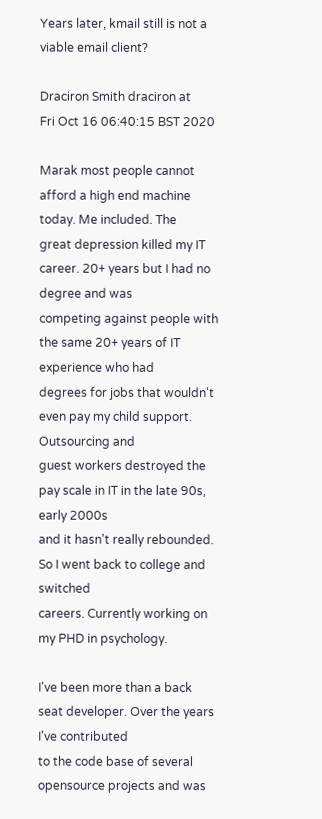Years later, kmail still is not a viable email client?

Draciron Smith draciron at
Fri Oct 16 06:40:15 BST 2020

Marak most people cannot afford a high end machine today. Me included. The
great depression killed my IT career. 20+ years but I had no degree and was
competing against people with the same 20+ years of IT experience who had
degrees for jobs that wouldn't even pay my child support. Outsourcing and
guest workers destroyed the pay scale in IT in the late 90s, early 2000s
and it hasn't really rebounded. So I went back to college and switched
careers. Currently working on my PHD in psychology.

I've been more than a back seat developer. Over the years I've contributed
to the code base of several opensource projects and was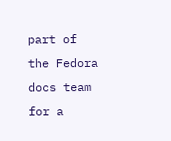part of the Fedora
docs team for a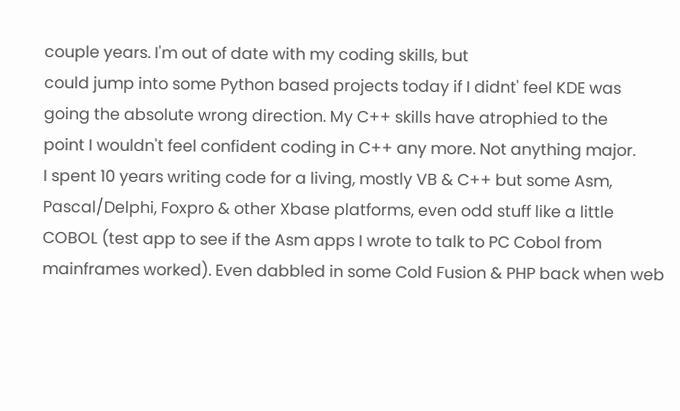couple years. I'm out of date with my coding skills, but
could jump into some Python based projects today if I didnt' feel KDE was
going the absolute wrong direction. My C++ skills have atrophied to the
point I wouldn't feel confident coding in C++ any more. Not anything major.
I spent 10 years writing code for a living, mostly VB & C++ but some Asm,
Pascal/Delphi, Foxpro & other Xbase platforms, even odd stuff like a little
COBOL (test app to see if the Asm apps I wrote to talk to PC Cobol from
mainframes worked). Even dabbled in some Cold Fusion & PHP back when web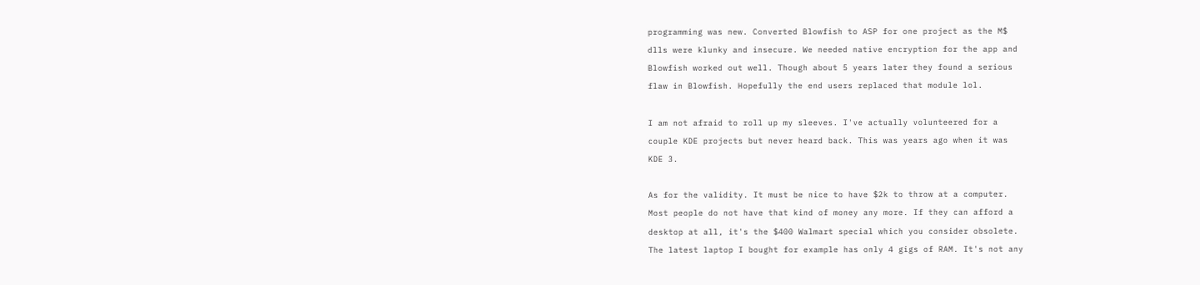programming was new. Converted Blowfish to ASP for one project as the M$
dlls were klunky and insecure. We needed native encryption for the app and
Blowfish worked out well. Though about 5 years later they found a serious
flaw in Blowfish. Hopefully the end users replaced that module lol.

I am not afraid to roll up my sleeves. I've actually volunteered for a
couple KDE projects but never heard back. This was years ago when it was
KDE 3.

As for the validity. It must be nice to have $2k to throw at a computer.
Most people do not have that kind of money any more. If they can afford a
desktop at all, it's the $400 Walmart special which you consider obsolete.
The latest laptop I bought for example has only 4 gigs of RAM. It's not any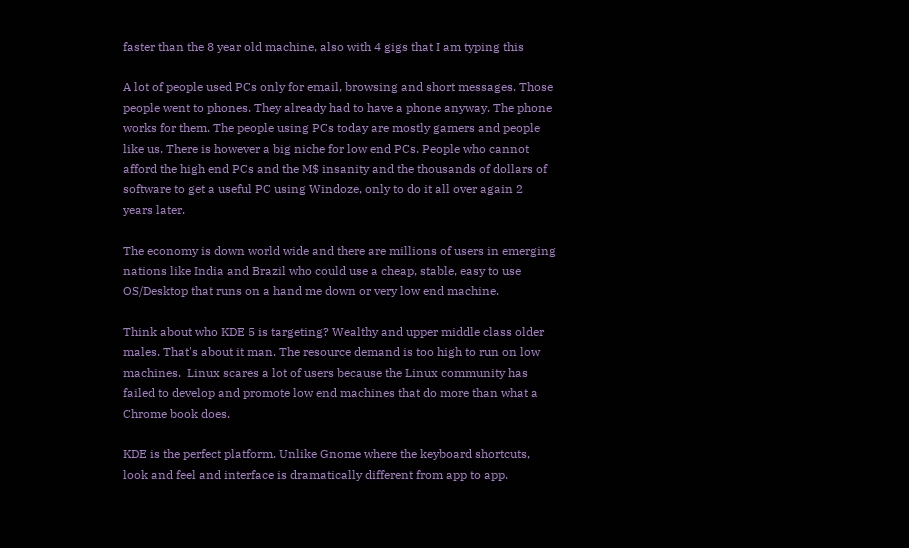faster than the 8 year old machine, also with 4 gigs that I am typing this

A lot of people used PCs only for email, browsing and short messages. Those
people went to phones. They already had to have a phone anyway. The phone
works for them. The people using PCs today are mostly gamers and people
like us. There is however a big niche for low end PCs. People who cannot
afford the high end PCs and the M$ insanity and the thousands of dollars of
software to get a useful PC using Windoze, only to do it all over again 2
years later.

The economy is down world wide and there are millions of users in emerging
nations like India and Brazil who could use a cheap, stable, easy to use
OS/Desktop that runs on a hand me down or very low end machine.

Think about who KDE 5 is targeting? Wealthy and upper middle class older
males. That's about it man. The resource demand is too high to run on low
machines.  Linux scares a lot of users because the Linux community has
failed to develop and promote low end machines that do more than what a
Chrome book does.

KDE is the perfect platform. Unlike Gnome where the keyboard shortcuts,
look and feel and interface is dramatically different from app to app.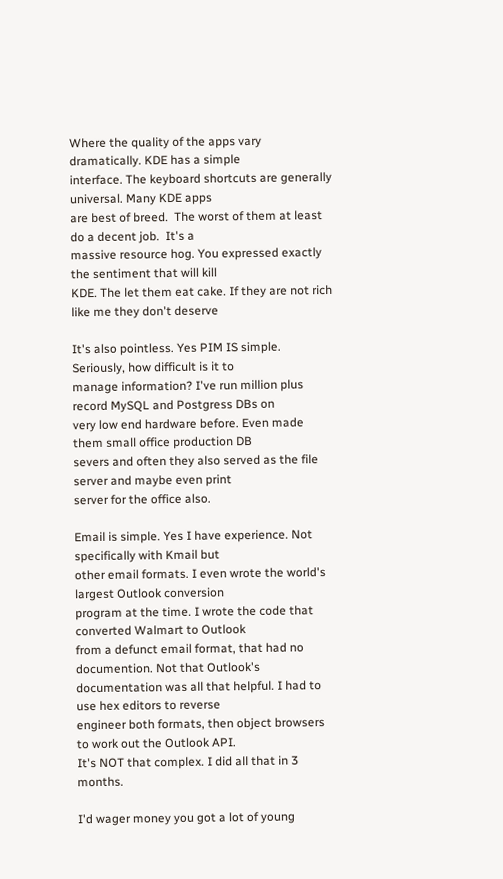Where the quality of the apps vary dramatically. KDE has a simple
interface. The keyboard shortcuts are generally universal. Many KDE apps
are best of breed.  The worst of them at least do a decent job.  It's a
massive resource hog. You expressed exactly the sentiment that will kill
KDE. The let them eat cake. If they are not rich like me they don't deserve

It's also pointless. Yes PIM IS simple. Seriously, how difficult is it to
manage information? I've run million plus record MySQL and Postgress DBs on
very low end hardware before. Even made them small office production DB
severs and often they also served as the file server and maybe even print
server for the office also.

Email is simple. Yes I have experience. Not specifically with Kmail but
other email formats. I even wrote the world's largest Outlook conversion
program at the time. I wrote the code that converted Walmart to Outlook
from a defunct email format, that had no documention. Not that Outlook's
documentation was all that helpful. I had to use hex editors to reverse
engineer both formats, then object browsers to work out the Outlook API.
It's NOT that complex. I did all that in 3 months.

I'd wager money you got a lot of young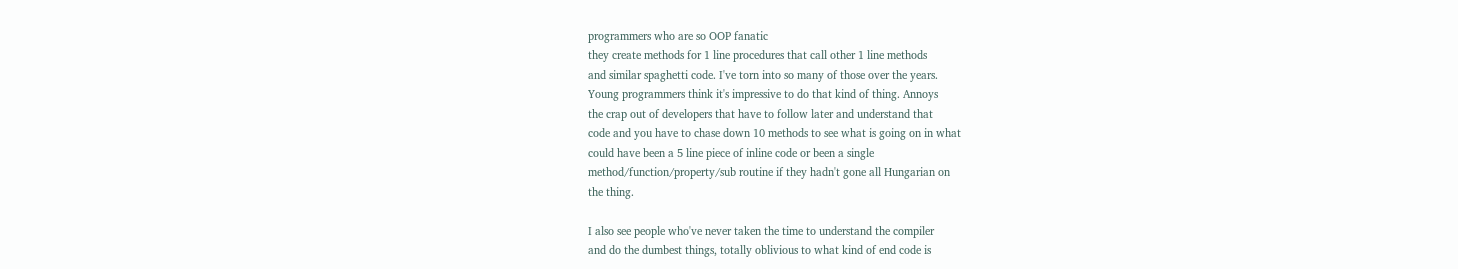programmers who are so OOP fanatic
they create methods for 1 line procedures that call other 1 line methods
and similar spaghetti code. I've torn into so many of those over the years.
Young programmers think it's impressive to do that kind of thing. Annoys
the crap out of developers that have to follow later and understand that
code and you have to chase down 10 methods to see what is going on in what
could have been a 5 line piece of inline code or been a single
method/function/property/sub routine if they hadn't gone all Hungarian on
the thing.

I also see people who've never taken the time to understand the compiler
and do the dumbest things, totally oblivious to what kind of end code is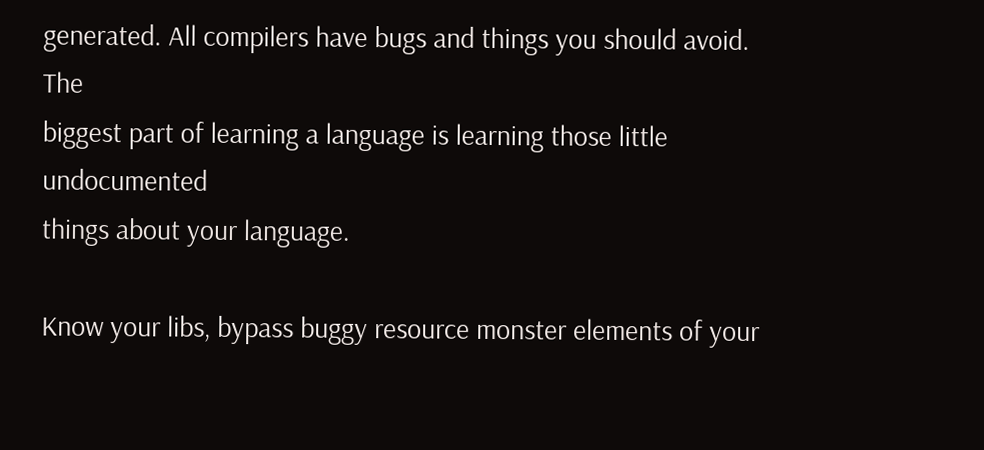generated. All compilers have bugs and things you should avoid.  The
biggest part of learning a language is learning those little undocumented
things about your language.

Know your libs, bypass buggy resource monster elements of your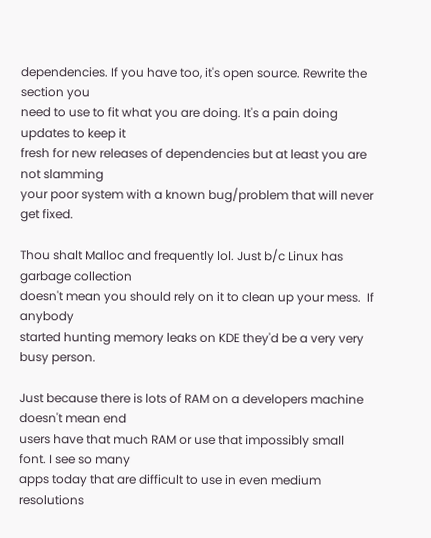dependencies. If you have too, it's open source. Rewrite the section you
need to use to fit what you are doing. It's a pain doing updates to keep it
fresh for new releases of dependencies but at least you are not slamming
your poor system with a known bug/problem that will never get fixed.

Thou shalt Malloc and frequently lol. Just b/c Linux has garbage collection
doesn't mean you should rely on it to clean up your mess.  If anybody
started hunting memory leaks on KDE they'd be a very very busy person.

Just because there is lots of RAM on a developers machine doesn't mean end
users have that much RAM or use that impossibly small font. I see so many
apps today that are difficult to use in even medium resolutions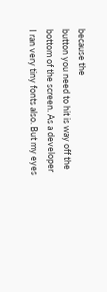because the
button you need to hit is way off the bottom of the screen. As a developer
I ran very tiny fonts also. But my eyes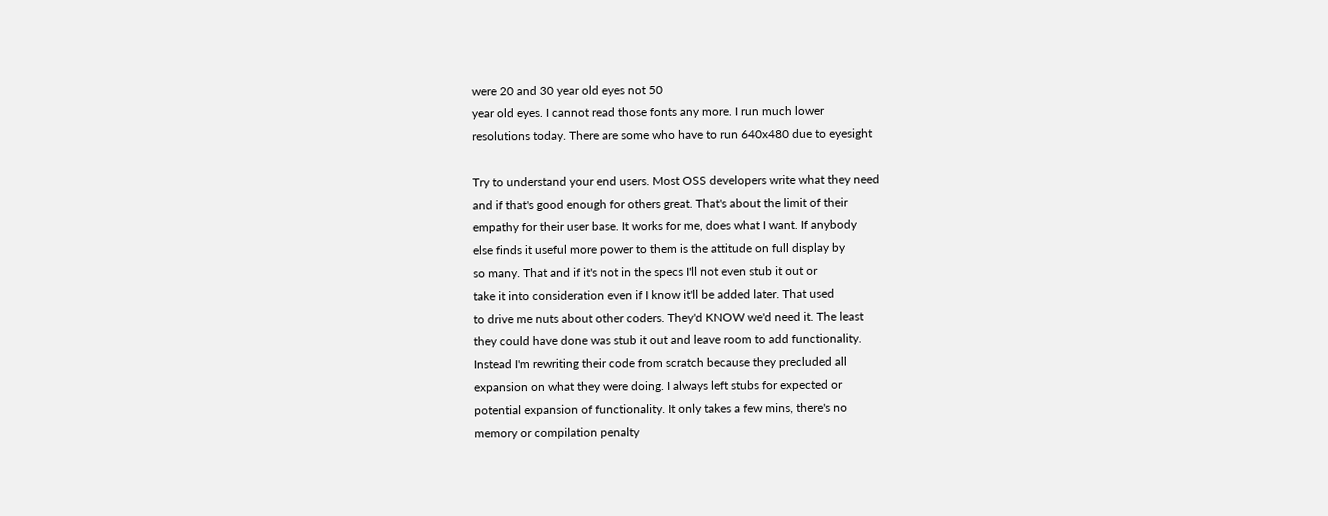were 20 and 30 year old eyes not 50
year old eyes. I cannot read those fonts any more. I run much lower
resolutions today. There are some who have to run 640x480 due to eyesight

Try to understand your end users. Most OSS developers write what they need
and if that's good enough for others great. That's about the limit of their
empathy for their user base. It works for me, does what I want. If anybody
else finds it useful more power to them is the attitude on full display by
so many. That and if it's not in the specs I'll not even stub it out or
take it into consideration even if I know it'll be added later. That used
to drive me nuts about other coders. They'd KNOW we'd need it. The least
they could have done was stub it out and leave room to add functionality.
Instead I'm rewriting their code from scratch because they precluded all
expansion on what they were doing. I always left stubs for expected or
potential expansion of functionality. It only takes a few mins, there's no
memory or compilation penalty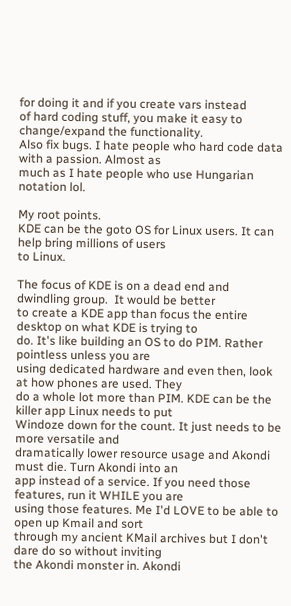for doing it and if you create vars instead
of hard coding stuff, you make it easy to change/expand the functionality.
Also fix bugs. I hate people who hard code data with a passion. Almost as
much as I hate people who use Hungarian notation lol.

My root points.
KDE can be the goto OS for Linux users. It can help bring millions of users
to Linux.

The focus of KDE is on a dead end and dwindling group.  It would be better
to create a KDE app than focus the entire desktop on what KDE is trying to
do. It's like building an OS to do PIM. Rather pointless unless you are
using dedicated hardware and even then, look at how phones are used. They
do a whole lot more than PIM. KDE can be the killer app Linux needs to put
Windoze down for the count. It just needs to be more versatile and
dramatically lower resource usage and Akondi must die. Turn Akondi into an
app instead of a service. If you need those features, run it WHILE you are
using those features. Me I'd LOVE to be able to open up Kmail and sort
through my ancient KMail archives but I don't dare do so without inviting
the Akondi monster in. Akondi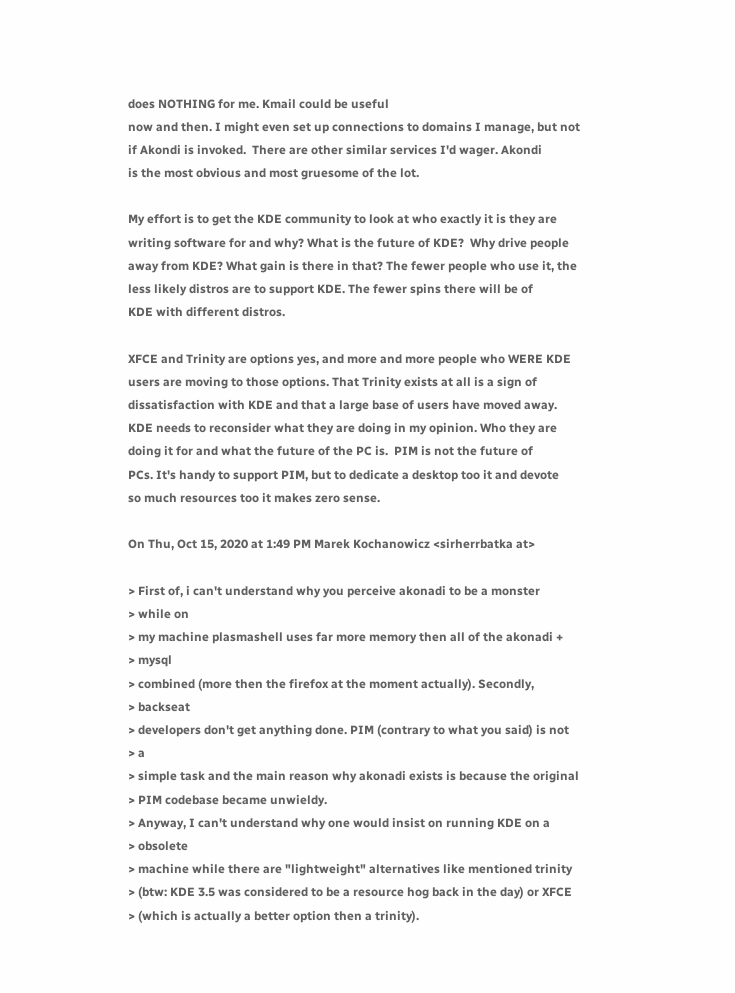does NOTHING for me. Kmail could be useful
now and then. I might even set up connections to domains I manage, but not
if Akondi is invoked.  There are other similar services I'd wager. Akondi
is the most obvious and most gruesome of the lot.

My effort is to get the KDE community to look at who exactly it is they are
writing software for and why? What is the future of KDE?  Why drive people
away from KDE? What gain is there in that? The fewer people who use it, the
less likely distros are to support KDE. The fewer spins there will be of
KDE with different distros.

XFCE and Trinity are options yes, and more and more people who WERE KDE
users are moving to those options. That Trinity exists at all is a sign of
dissatisfaction with KDE and that a large base of users have moved away.
KDE needs to reconsider what they are doing in my opinion. Who they are
doing it for and what the future of the PC is.  PIM is not the future of
PCs. It's handy to support PIM, but to dedicate a desktop too it and devote
so much resources too it makes zero sense.

On Thu, Oct 15, 2020 at 1:49 PM Marek Kochanowicz <sirherrbatka at>

> First of, i can't understand why you perceive akonadi to be a monster
> while on
> my machine plasmashell uses far more memory then all of the akonadi +
> mysql
> combined (more then the firefox at the moment actually). Secondly,
> backseat
> developers don't get anything done. PIM (contrary to what you said) is not
> a
> simple task and the main reason why akonadi exists is because the original
> PIM codebase became unwieldy.
> Anyway, I can't understand why one would insist on running KDE on a
> obsolete
> machine while there are "lightweight" alternatives like mentioned trinity
> (btw: KDE 3.5 was considered to be a resource hog back in the day) or XFCE
> (which is actually a better option then a trinity).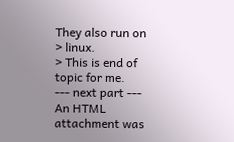They also run on
> linux.
> This is end of topic for me.
--- next part ---
An HTML attachment was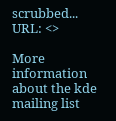scrubbed...
URL: <>

More information about the kde mailing list